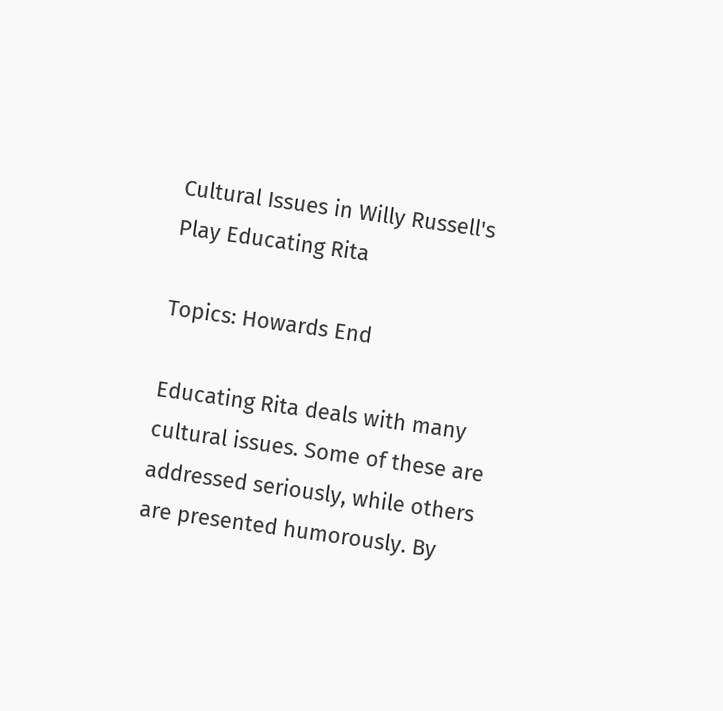Cultural Issues in Willy Russell's Play Educating Rita

Topics: Howards End

Educating Rita deals with many cultural issues. Some of these are addressed seriously, while others are presented humorously. By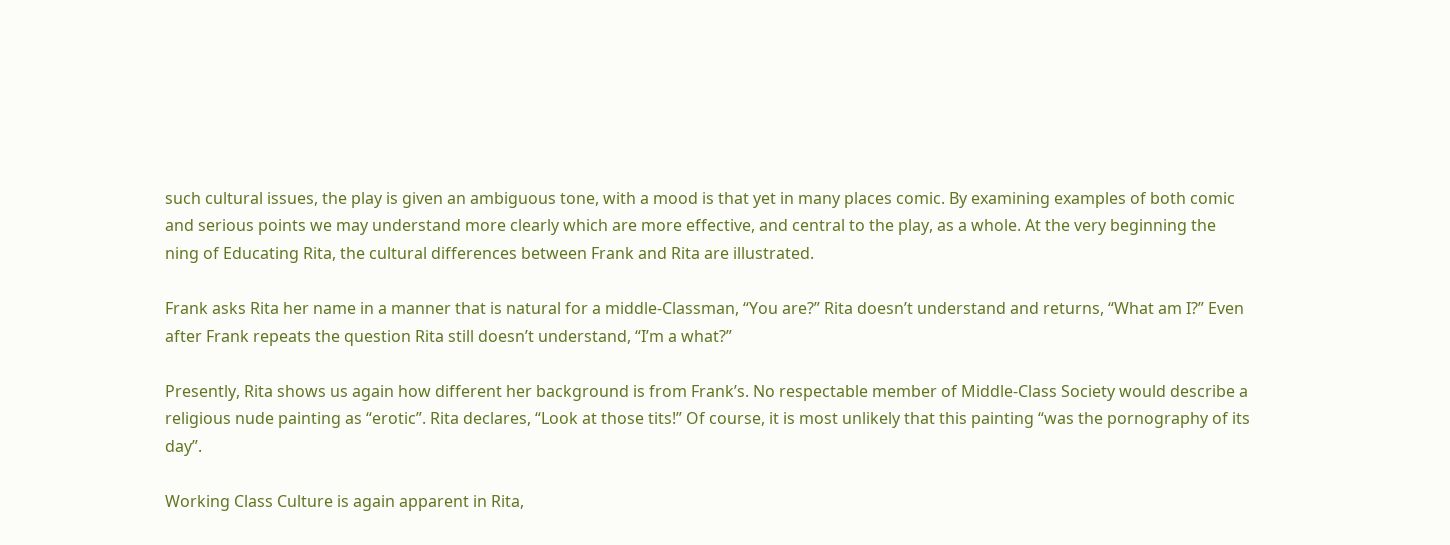such cultural issues, the play is given an ambiguous tone, with a mood is that yet in many places comic. By examining examples of both comic and serious points we may understand more clearly which are more effective, and central to the play, as a whole. At the very beginning the ning of Educating Rita, the cultural differences between Frank and Rita are illustrated.

Frank asks Rita her name in a manner that is natural for a middle-Classman, “You are?” Rita doesn’t understand and returns, “What am I?” Even after Frank repeats the question Rita still doesn’t understand, “I’m a what?”

Presently, Rita shows us again how different her background is from Frank’s. No respectable member of Middle-Class Society would describe a religious nude painting as “erotic”. Rita declares, “Look at those tits!” Of course, it is most unlikely that this painting “was the pornography of its day”.

Working Class Culture is again apparent in Rita,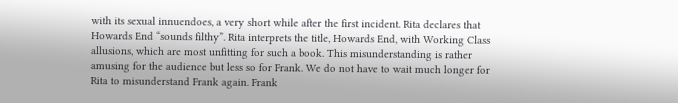with its sexual innuendoes, a very short while after the first incident. Rita declares that Howards End “sounds filthy”. Rita interprets the title, Howards End, with Working Class allusions, which are most unfitting for such a book. This misunderstanding is rather amusing for the audience but less so for Frank. We do not have to wait much longer for Rita to misunderstand Frank again. Frank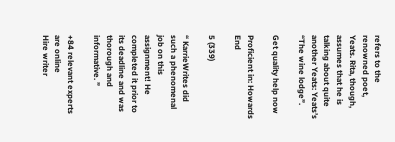refers to the renowned poet, Yeats. Rita, though, assumes that he is talking about quite another Yeats: Yeats’s “The wine lodge”.

Get quality help now

Proficient in: Howards End

5 (339)

“ KarrieWrites did such a phenomenal job on this assignment! He completed it prior to its deadline and was thorough and informative. ”

+84 relevant experts are online
Hire writer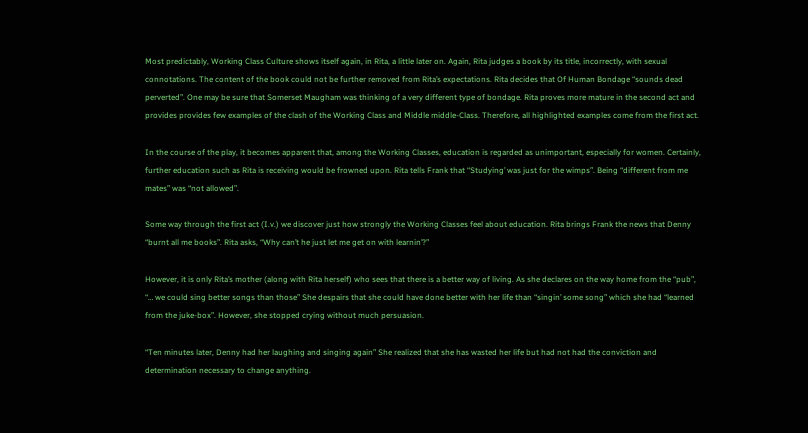Most predictably, Working Class Culture shows itself again, in Rita, a little later on. Again, Rita judges a book by its title, incorrectly, with sexual connotations. The content of the book could not be further removed from Rita’s expectations. Rita decides that Of Human Bondage “sounds dead perverted”. One may be sure that Somerset Maugham was thinking of a very different type of bondage. Rita proves more mature in the second act and provides provides few examples of the clash of the Working Class and Middle middle-Class. Therefore, all highlighted examples come from the first act.

In the course of the play, it becomes apparent that, among the Working Classes, education is regarded as unimportant, especially for women. Certainly, further education such as Rita is receiving would be frowned upon. Rita tells Frank that “Studying’ was just for the wimps”. Being “different from me mates” was “not allowed”.

Some way through the first act (I.v.) we discover just how strongly the Working Classes feel about education. Rita brings Frank the news that Denny “burnt all me books”. Rita asks, “Why can’t he just let me get on with learnin’?”

However, it is only Rita’s mother (along with Rita herself) who sees that there is a better way of living. As she declares on the way home from the “pub”, “… we could sing better songs than those” She despairs that she could have done better with her life than “singin’ some song” which she had “learned from the juke-box”. However, she stopped crying without much persuasion.

“Ten minutes later, Denny had her laughing and singing again” She realized that she has wasted her life but had not had the conviction and determination necessary to change anything.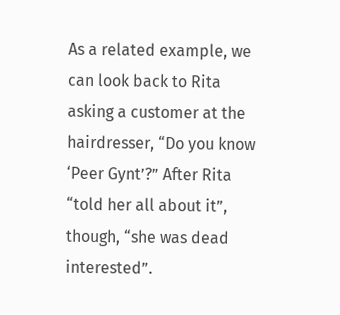As a related example, we can look back to Rita asking a customer at the hairdresser, “Do you know ‘Peer Gynt’?” After Rita “told her all about it”, though, “she was dead interested”.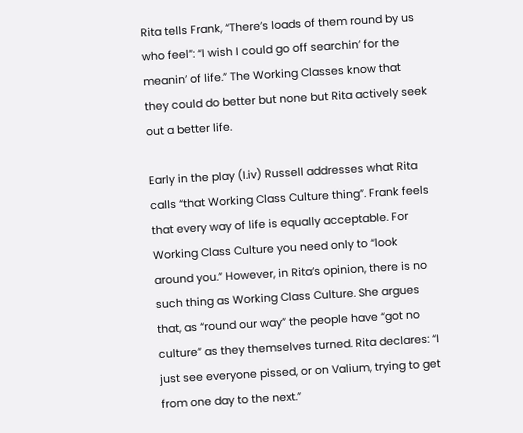Rita tells Frank, “There’s loads of them round by us who feel”: “I wish I could go off searchin’ for the meanin’ of life.” The Working Classes know that they could do better but none but Rita actively seek out a better life.

Early in the play (I.iv) Russell addresses what Rita calls “that Working Class Culture thing”. Frank feels that every way of life is equally acceptable. For Working Class Culture you need only to “look around you.” However, in Rita’s opinion, there is no such thing as Working Class Culture. She argues that, as “round our way” the people have “got no culture” as they themselves turned. Rita declares: “I just see everyone pissed, or on Valium, trying to get from one day to the next.”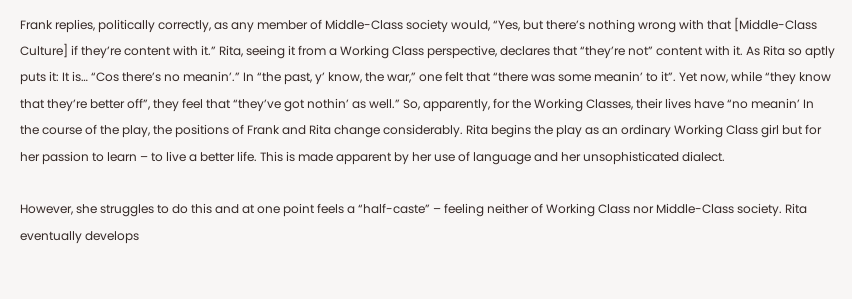Frank replies, politically correctly, as any member of Middle-Class society would, “Yes, but there’s nothing wrong with that [Middle-Class Culture] if they’re content with it.” Rita, seeing it from a Working Class perspective, declares that “they’re not” content with it. As Rita so aptly puts it: It is… “Cos there’s no meanin’.” In “the past, y’ know, the war,” one felt that “there was some meanin’ to it”. Yet now, while “they know that they’re better off”, they feel that “they’ve got nothin’ as well.” So, apparently, for the Working Classes, their lives have “no meanin’ In the course of the play, the positions of Frank and Rita change considerably. Rita begins the play as an ordinary Working Class girl but for her passion to learn – to live a better life. This is made apparent by her use of language and her unsophisticated dialect.

However, she struggles to do this and at one point feels a “half-caste” – feeling neither of Working Class nor Middle-Class society. Rita eventually develops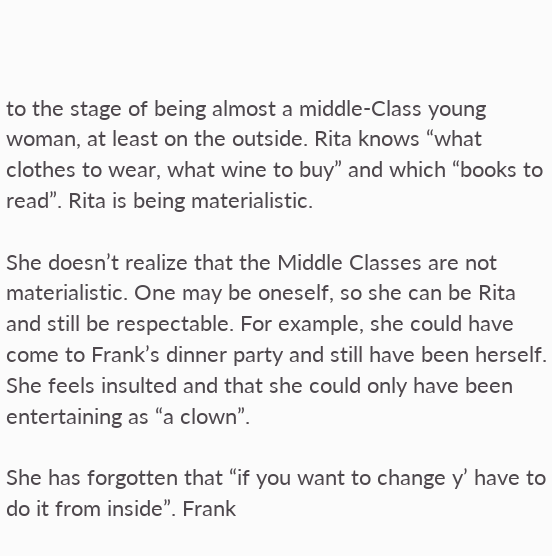to the stage of being almost a middle-Class young woman, at least on the outside. Rita knows “what clothes to wear, what wine to buy” and which “books to read”. Rita is being materialistic.

She doesn’t realize that the Middle Classes are not materialistic. One may be oneself, so she can be Rita and still be respectable. For example, she could have come to Frank’s dinner party and still have been herself. She feels insulted and that she could only have been entertaining as “a clown”.

She has forgotten that “if you want to change y’ have to do it from inside”. Frank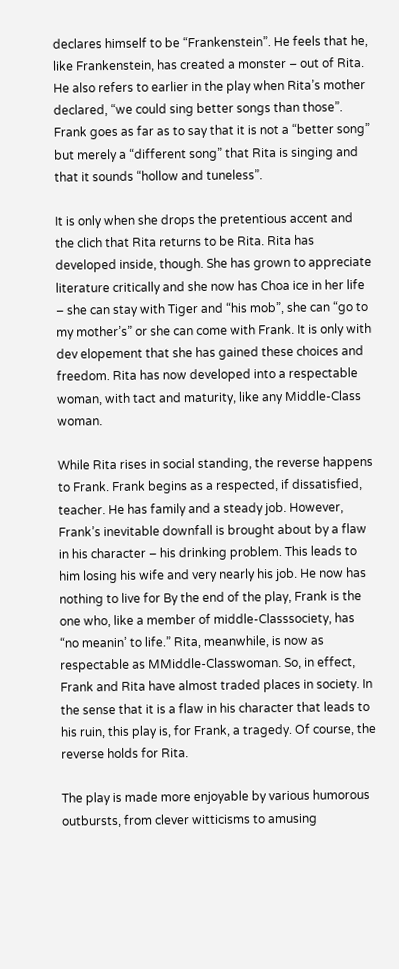declares himself to be “Frankenstein”. He feels that he, like Frankenstein, has created a monster – out of Rita. He also refers to earlier in the play when Rita’s mother declared, “we could sing better songs than those”. Frank goes as far as to say that it is not a “better song” but merely a “different song” that Rita is singing and that it sounds “hollow and tuneless”.

It is only when she drops the pretentious accent and the clich that Rita returns to be Rita. Rita has developed inside, though. She has grown to appreciate literature critically and she now has Choa ice in her life – she can stay with Tiger and “his mob”, she can “go to my mother’s” or she can come with Frank. It is only with dev elopement that she has gained these choices and freedom. Rita has now developed into a respectable woman, with tact and maturity, like any Middle-Class woman.

While Rita rises in social standing, the reverse happens to Frank. Frank begins as a respected, if dissatisfied, teacher. He has family and a steady job. However, Frank’s inevitable downfall is brought about by a flaw in his character – his drinking problem. This leads to him losing his wife and very nearly his job. He now has nothing to live for By the end of the play, Frank is the one who, like a member of middle-Classsociety, has “no meanin’ to life.” Rita, meanwhile, is now as respectable as MMiddle-Classwoman. So, in effect, Frank and Rita have almost traded places in society. In the sense that it is a flaw in his character that leads to his ruin, this play is, for Frank, a tragedy. Of course, the reverse holds for Rita.

The play is made more enjoyable by various humorous outbursts, from clever witticisms to amusing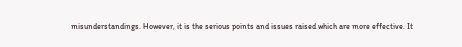misunderstandings. However, it is the serious points and issues raised which are more effective. It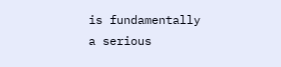is fundamentally a serious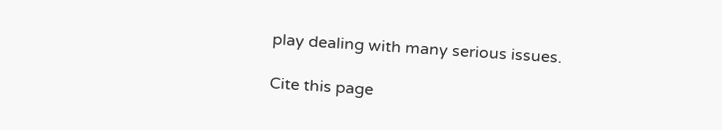play dealing with many serious issues.

Cite this page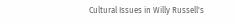Cultural Issues in Willy Russell's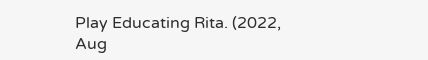Play Educating Rita. (2022, Aug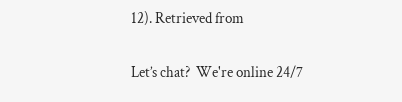12). Retrieved from

Let’s chat?  We're online 24/7